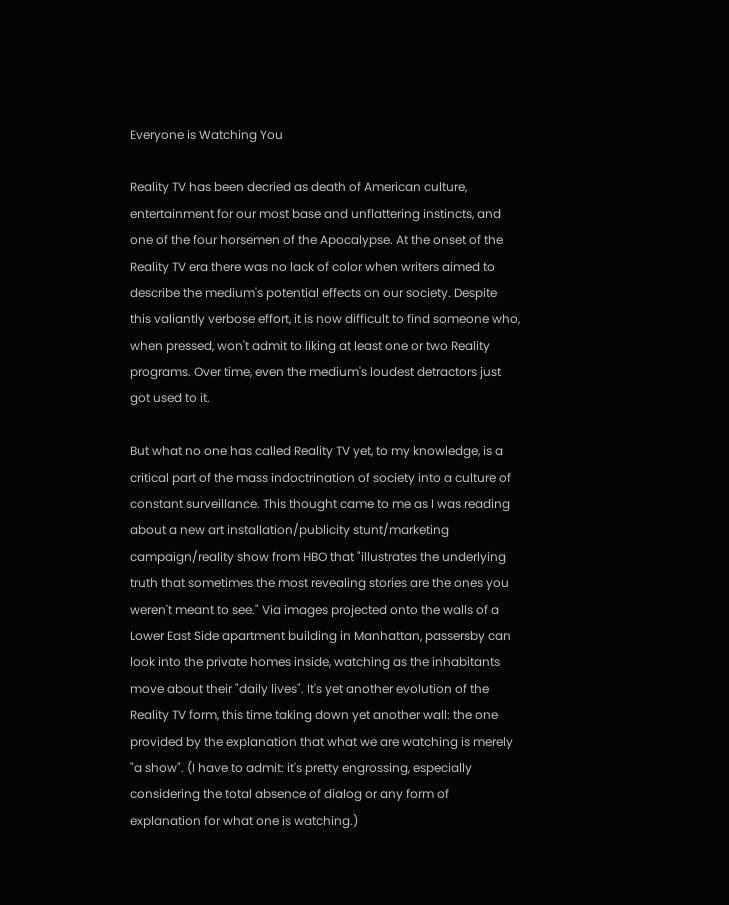Everyone is Watching You

Reality TV has been decried as death of American culture, entertainment for our most base and unflattering instincts, and one of the four horsemen of the Apocalypse. At the onset of the Reality TV era there was no lack of color when writers aimed to describe the medium's potential effects on our society. Despite this valiantly verbose effort, it is now difficult to find someone who, when pressed, won't admit to liking at least one or two Reality programs. Over time, even the medium's loudest detractors just got used to it.

But what no one has called Reality TV yet, to my knowledge, is a critical part of the mass indoctrination of society into a culture of constant surveillance. This thought came to me as I was reading about a new art installation/publicity stunt/marketing campaign/reality show from HBO that "illustrates the underlying truth that sometimes the most revealing stories are the ones you weren't meant to see." Via images projected onto the walls of a Lower East Side apartment building in Manhattan, passersby can look into the private homes inside, watching as the inhabitants move about their "daily lives". It's yet another evolution of the Reality TV form, this time taking down yet another wall: the one provided by the explanation that what we are watching is merely "a show". (I have to admit: it's pretty engrossing, especially considering the total absence of dialog or any form of explanation for what one is watching.)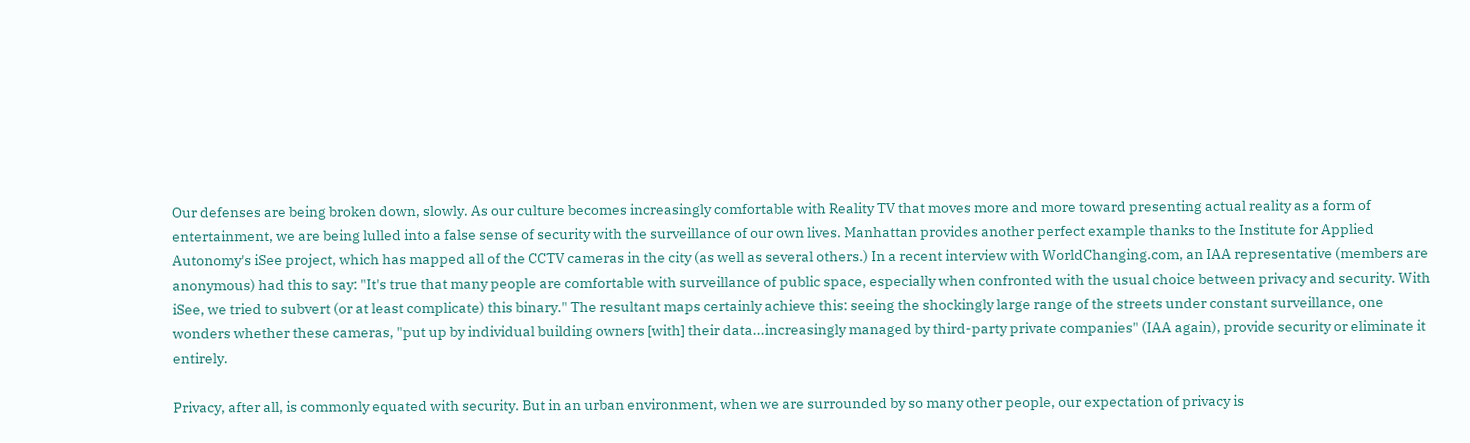Our defenses are being broken down, slowly. As our culture becomes increasingly comfortable with Reality TV that moves more and more toward presenting actual reality as a form of entertainment, we are being lulled into a false sense of security with the surveillance of our own lives. Manhattan provides another perfect example thanks to the Institute for Applied Autonomy's iSee project, which has mapped all of the CCTV cameras in the city (as well as several others.) In a recent interview with WorldChanging.com, an IAA representative (members are anonymous) had this to say: "It's true that many people are comfortable with surveillance of public space, especially when confronted with the usual choice between privacy and security. With iSee, we tried to subvert (or at least complicate) this binary." The resultant maps certainly achieve this: seeing the shockingly large range of the streets under constant surveillance, one wonders whether these cameras, "put up by individual building owners [with] their data...increasingly managed by third-party private companies" (IAA again), provide security or eliminate it entirely.

Privacy, after all, is commonly equated with security. But in an urban environment, when we are surrounded by so many other people, our expectation of privacy is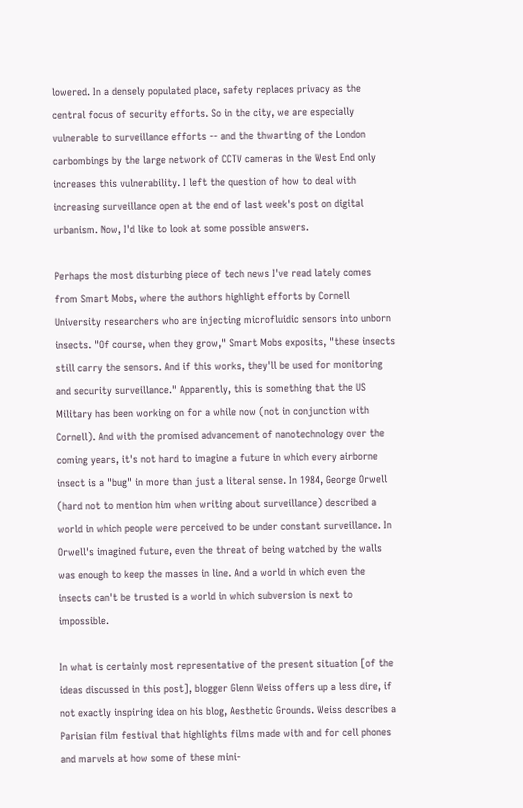lowered. In a densely populated place, safety replaces privacy as the central focus of security efforts. So in the city, we are especially vulnerable to surveillance efforts -- and the thwarting of the London carbombings by the large network of CCTV cameras in the West End only increases this vulnerability. I left the question of how to deal with increasing surveillance open at the end of last week's post on digital urbanism. Now, I'd like to look at some possible answers.

Perhaps the most disturbing piece of tech news I've read lately comes from Smart Mobs, where the authors highlight efforts by Cornell University researchers who are injecting microfluidic sensors into unborn insects. "Of course, when they grow," Smart Mobs exposits, "these insects still carry the sensors. And if this works, they'll be used for monitoring and security surveillance." Apparently, this is something that the US Military has been working on for a while now (not in conjunction with Cornell). And with the promised advancement of nanotechnology over the coming years, it's not hard to imagine a future in which every airborne insect is a "bug" in more than just a literal sense. In 1984, George Orwell (hard not to mention him when writing about surveillance) described a world in which people were perceived to be under constant surveillance. In Orwell's imagined future, even the threat of being watched by the walls was enough to keep the masses in line. And a world in which even the insects can't be trusted is a world in which subversion is next to impossible.

In what is certainly most representative of the present situation [of the ideas discussed in this post], blogger Glenn Weiss offers up a less dire, if not exactly inspiring idea on his blog, Aesthetic Grounds. Weiss describes a Parisian film festival that highlights films made with and for cell phones and marvels at how some of these mini-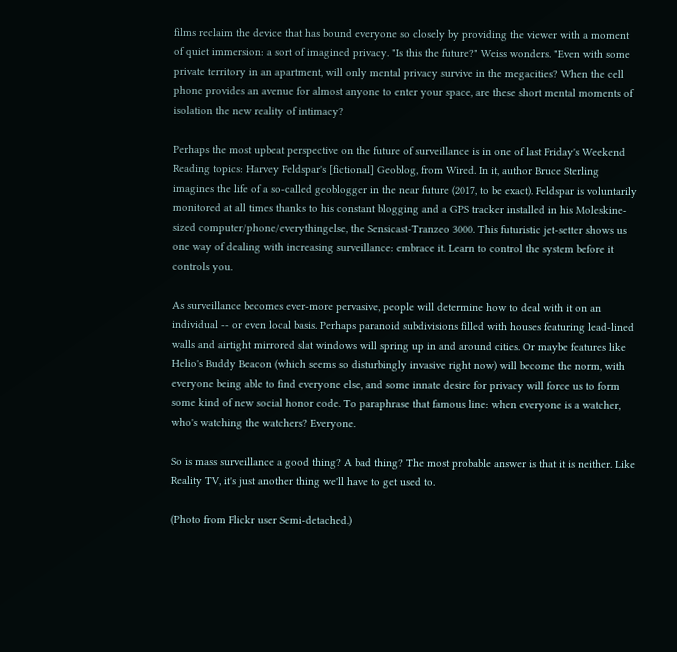films reclaim the device that has bound everyone so closely by providing the viewer with a moment of quiet immersion: a sort of imagined privacy. "Is this the future?" Weiss wonders. "Even with some private territory in an apartment, will only mental privacy survive in the megacities? When the cell phone provides an avenue for almost anyone to enter your space, are these short mental moments of isolation the new reality of intimacy?

Perhaps the most upbeat perspective on the future of surveillance is in one of last Friday's Weekend Reading topics: Harvey Feldspar's [fictional] Geoblog, from Wired. In it, author Bruce Sterling imagines the life of a so-called geoblogger in the near future (2017, to be exact). Feldspar is voluntarily monitored at all times thanks to his constant blogging and a GPS tracker installed in his Moleskine-sized computer/phone/everythingelse, the Sensicast-Tranzeo 3000. This futuristic jet-setter shows us one way of dealing with increasing surveillance: embrace it. Learn to control the system before it controls you.

As surveillance becomes ever-more pervasive, people will determine how to deal with it on an individual -- or even local basis. Perhaps paranoid subdivisions filled with houses featuring lead-lined walls and airtight mirrored slat windows will spring up in and around cities. Or maybe features like Helio's Buddy Beacon (which seems so disturbingly invasive right now) will become the norm, with everyone being able to find everyone else, and some innate desire for privacy will force us to form some kind of new social honor code. To paraphrase that famous line: when everyone is a watcher, who's watching the watchers? Everyone.

So is mass surveillance a good thing? A bad thing? The most probable answer is that it is neither. Like Reality TV, it's just another thing we'll have to get used to.

(Photo from Flickr user Semi-detached.)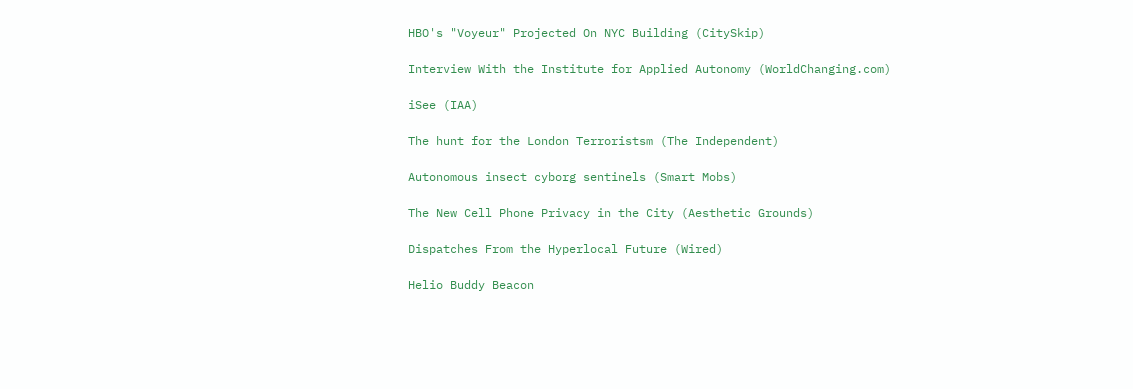HBO's "Voyeur" Projected On NYC Building (CitySkip)

Interview With the Institute for Applied Autonomy (WorldChanging.com)

iSee (IAA)

The hunt for the London Terroristsm (The Independent)

Autonomous insect cyborg sentinels (Smart Mobs)

The New Cell Phone Privacy in the City (Aesthetic Grounds)

Dispatches From the Hyperlocal Future (Wired)

Helio Buddy Beacon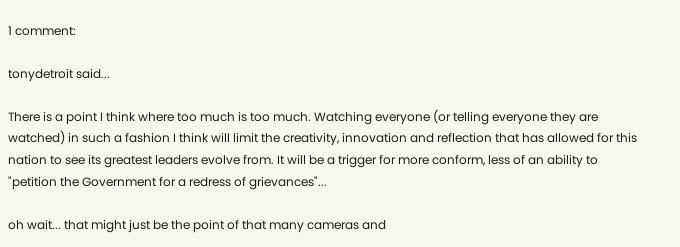1 comment:

tonydetroit said...

There is a point I think where too much is too much. Watching everyone (or telling everyone they are watched) in such a fashion I think will limit the creativity, innovation and reflection that has allowed for this nation to see its greatest leaders evolve from. It will be a trigger for more conform, less of an ability to "petition the Government for a redress of grievances"...

oh wait... that might just be the point of that many cameras and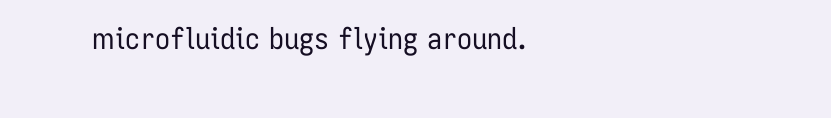microfluidic bugs flying around.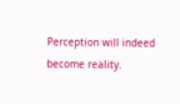Perception will indeed become reality.